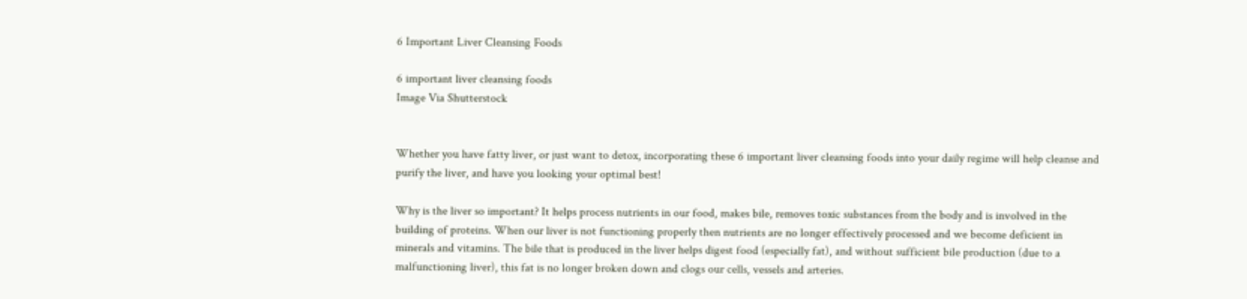6 Important Liver Cleansing Foods

6 important liver cleansing foods
Image Via Shutterstock


Whether you have fatty liver, or just want to detox, incorporating these 6 important liver cleansing foods into your daily regime will help cleanse and purify the liver, and have you looking your optimal best!

Why is the liver so important? It helps process nutrients in our food, makes bile, removes toxic substances from the body and is involved in the building of proteins. When our liver is not functioning properly then nutrients are no longer effectively processed and we become deficient in minerals and vitamins. The bile that is produced in the liver helps digest food (especially fat), and without sufficient bile production (due to a malfunctioning liver), this fat is no longer broken down and clogs our cells, vessels and arteries.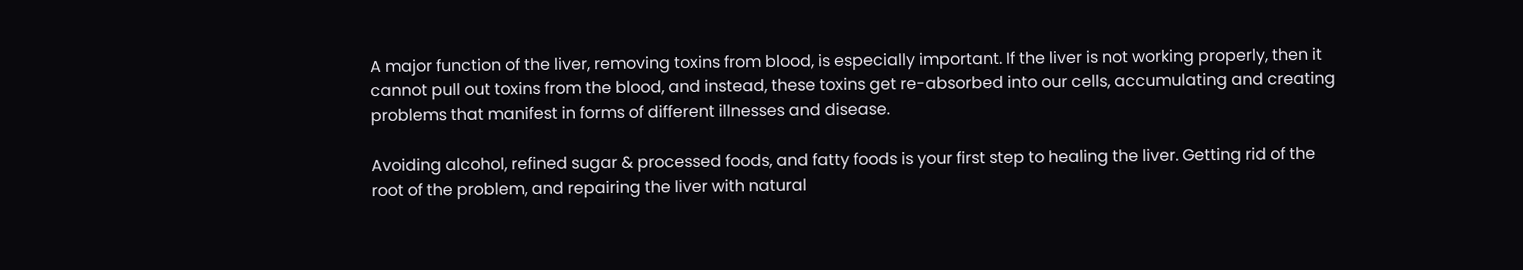A major function of the liver, removing toxins from blood, is especially important. If the liver is not working properly, then it cannot pull out toxins from the blood, and instead, these toxins get re-absorbed into our cells, accumulating and creating problems that manifest in forms of different illnesses and disease.

Avoiding alcohol, refined sugar & processed foods, and fatty foods is your first step to healing the liver. Getting rid of the root of the problem, and repairing the liver with natural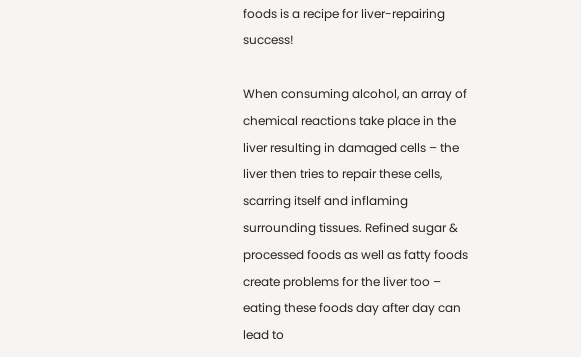foods is a recipe for liver-repairing success!

When consuming alcohol, an array of chemical reactions take place in the liver resulting in damaged cells – the liver then tries to repair these cells, scarring itself and inflaming surrounding tissues. Refined sugar & processed foods as well as fatty foods create problems for the liver too – eating these foods day after day can lead to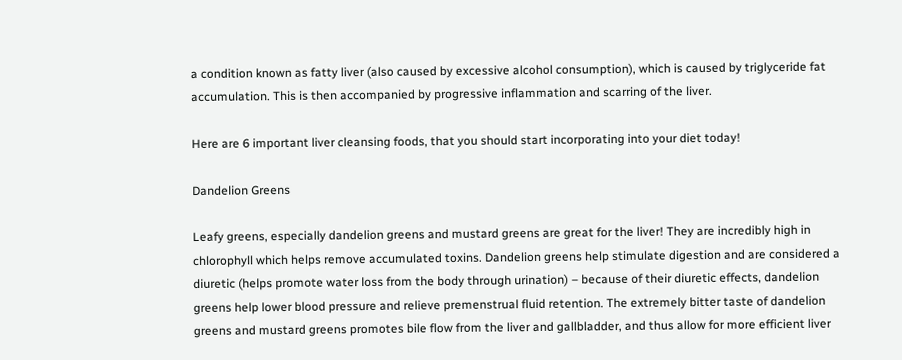a condition known as fatty liver (also caused by excessive alcohol consumption), which is caused by triglyceride fat accumulation. This is then accompanied by progressive inflammation and scarring of the liver.

Here are 6 important liver cleansing foods, that you should start incorporating into your diet today!

Dandelion Greens

Leafy greens, especially dandelion greens and mustard greens are great for the liver! They are incredibly high in chlorophyll which helps remove accumulated toxins. Dandelion greens help stimulate digestion and are considered a diuretic (helps promote water loss from the body through urination) – because of their diuretic effects, dandelion greens help lower blood pressure and relieve premenstrual fluid retention. The extremely bitter taste of dandelion greens and mustard greens promotes bile flow from the liver and gallbladder, and thus allow for more efficient liver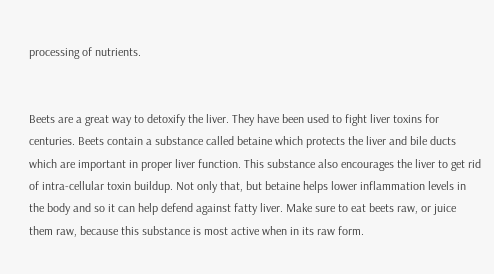processing of nutrients.


Beets are a great way to detoxify the liver. They have been used to fight liver toxins for centuries. Beets contain a substance called betaine which protects the liver and bile ducts which are important in proper liver function. This substance also encourages the liver to get rid of intra-cellular toxin buildup. Not only that, but betaine helps lower inflammation levels in the body and so it can help defend against fatty liver. Make sure to eat beets raw, or juice them raw, because this substance is most active when in its raw form.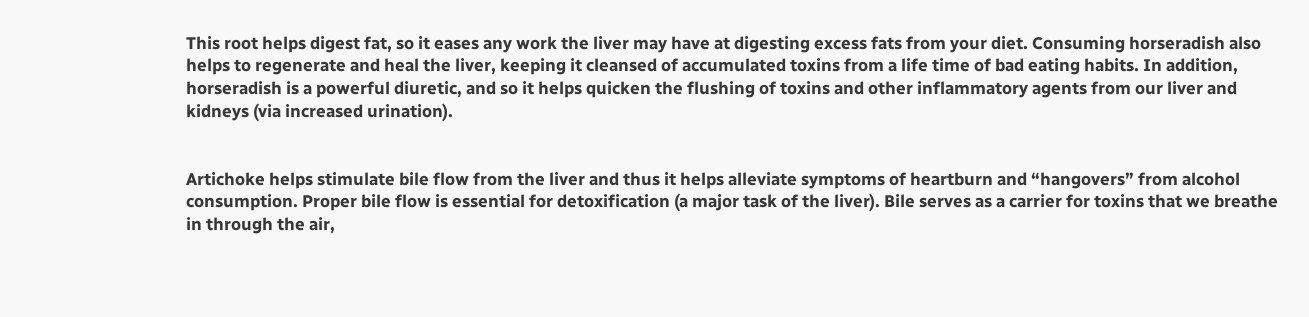This root helps digest fat, so it eases any work the liver may have at digesting excess fats from your diet. Consuming horseradish also helps to regenerate and heal the liver, keeping it cleansed of accumulated toxins from a life time of bad eating habits. In addition, horseradish is a powerful diuretic, and so it helps quicken the flushing of toxins and other inflammatory agents from our liver and kidneys (via increased urination).


Artichoke helps stimulate bile flow from the liver and thus it helps alleviate symptoms of heartburn and “hangovers” from alcohol consumption. Proper bile flow is essential for detoxification (a major task of the liver). Bile serves as a carrier for toxins that we breathe in through the air,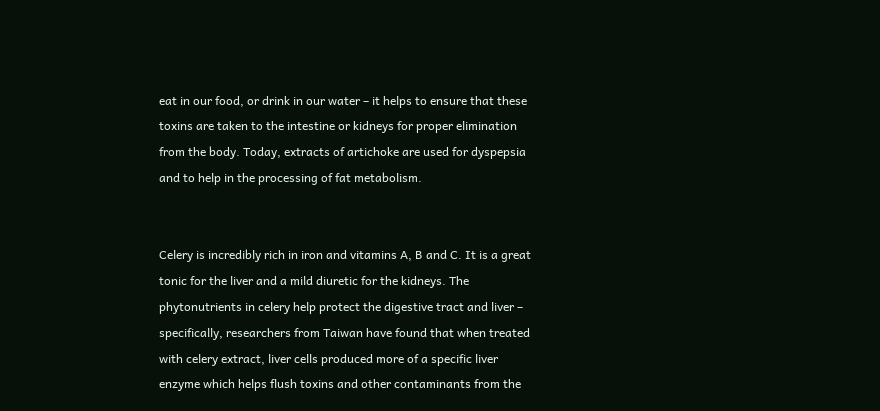eat in our food, or drink in our water – it helps to ensure that these toxins are taken to the intestine or kidneys for proper elimination from the body. Today, extracts of artichoke are used for dyspepsia and to help in the processing of fat metabolism.


Celery is incredibly rich in iron and vitamins A, B and C. It is a great tonic for the liver and a mild diuretic for the kidneys. The phytonutrients in celery help protect the digestive tract and liver – specifically, researchers from Taiwan have found that when treated with celery extract, liver cells produced more of a specific liver enzyme which helps flush toxins and other contaminants from the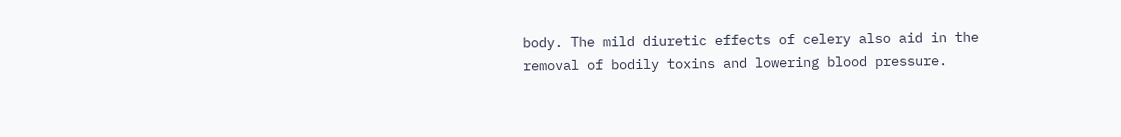body. The mild diuretic effects of celery also aid in the removal of bodily toxins and lowering blood pressure.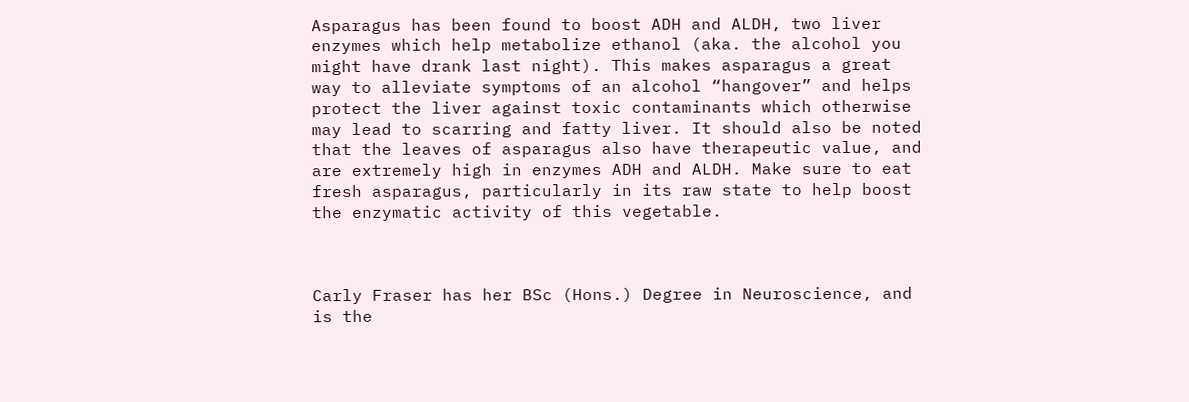Asparagus has been found to boost ADH and ALDH, two liver enzymes which help metabolize ethanol (aka. the alcohol you might have drank last night). This makes asparagus a great way to alleviate symptoms of an alcohol “hangover” and helps protect the liver against toxic contaminants which otherwise may lead to scarring and fatty liver. It should also be noted that the leaves of asparagus also have therapeutic value, and are extremely high in enzymes ADH and ALDH. Make sure to eat fresh asparagus, particularly in its raw state to help boost the enzymatic activity of this vegetable.



Carly Fraser has her BSc (Hons.) Degree in Neuroscience, and is the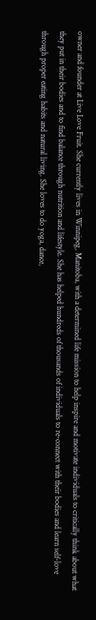owner and founder at Live Love Fruit. She currently lives in Winnipeg, Manitoba, with a determined life mission to help inspire and motivate individuals to critically think about what they put in their bodies and to find balance through nutrition and lifestyle. She has helped hundreds of thousands of individuals to re-connect with their bodies and learn self-love through proper eating habits and natural living. She loves to do yoga, dance,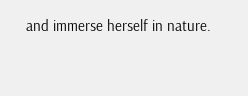and immerse herself in nature.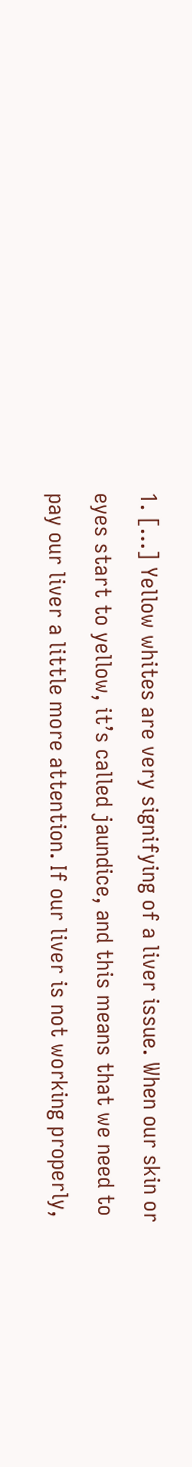1. […] Yellow whites are very signifying of a liver issue. When our skin or eyes start to yellow, it’s called jaundice, and this means that we need to pay our liver a little more attention. If our liver is not working properly,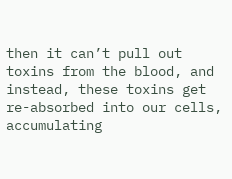then it can’t pull out toxins from the blood, and instead, these toxins get re-absorbed into our cells, accumulating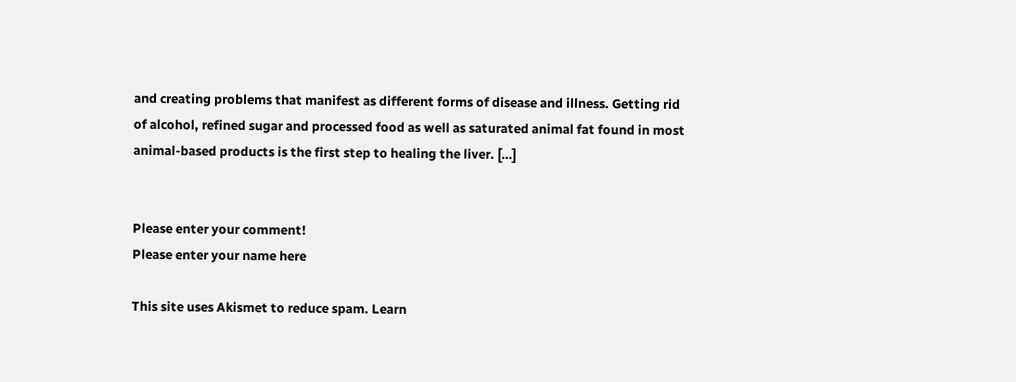and creating problems that manifest as different forms of disease and illness. Getting rid of alcohol, refined sugar and processed food as well as saturated animal fat found in most animal-based products is the first step to healing the liver. […]


Please enter your comment!
Please enter your name here

This site uses Akismet to reduce spam. Learn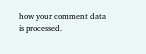how your comment data is processed.